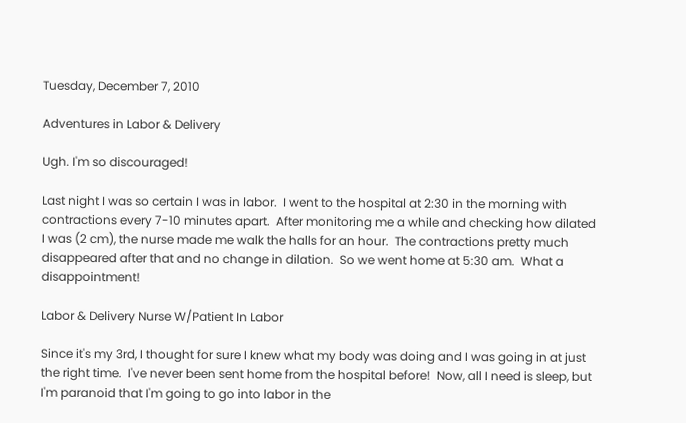Tuesday, December 7, 2010

Adventures in Labor & Delivery

Ugh. I'm so discouraged!

Last night I was so certain I was in labor.  I went to the hospital at 2:30 in the morning with contractions every 7-10 minutes apart.  After monitoring me a while and checking how dilated I was (2 cm), the nurse made me walk the halls for an hour.  The contractions pretty much disappeared after that and no change in dilation.  So we went home at 5:30 am.  What a disappointment!

Labor & Delivery Nurse W/Patient In Labor

Since it's my 3rd, I thought for sure I knew what my body was doing and I was going in at just the right time.  I've never been sent home from the hospital before!  Now, all I need is sleep, but I'm paranoid that I'm going to go into labor in the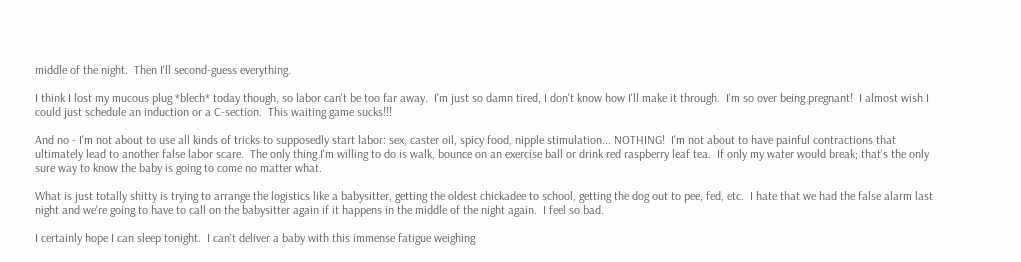middle of the night.  Then I'll second-guess everything.

I think I lost my mucous plug *blech* today though, so labor can't be too far away.  I'm just so damn tired, I don't know how I'll make it through.  I'm so over being pregnant!  I almost wish I could just schedule an induction or a C-section.  This waiting game sucks!!!

And no - I'm not about to use all kinds of tricks to supposedly start labor: sex, caster oil, spicy food, nipple stimulation... NOTHING!  I'm not about to have painful contractions that ultimately lead to another false labor scare.  The only thing I'm willing to do is walk, bounce on an exercise ball or drink red raspberry leaf tea.  If only my water would break; that's the only sure way to know the baby is going to come no matter what.

What is just totally shitty is trying to arrange the logistics like a babysitter, getting the oldest chickadee to school, getting the dog out to pee, fed, etc.  I hate that we had the false alarm last night and we're going to have to call on the babysitter again if it happens in the middle of the night again.  I feel so bad.

I certainly hope I can sleep tonight.  I can't deliver a baby with this immense fatigue weighing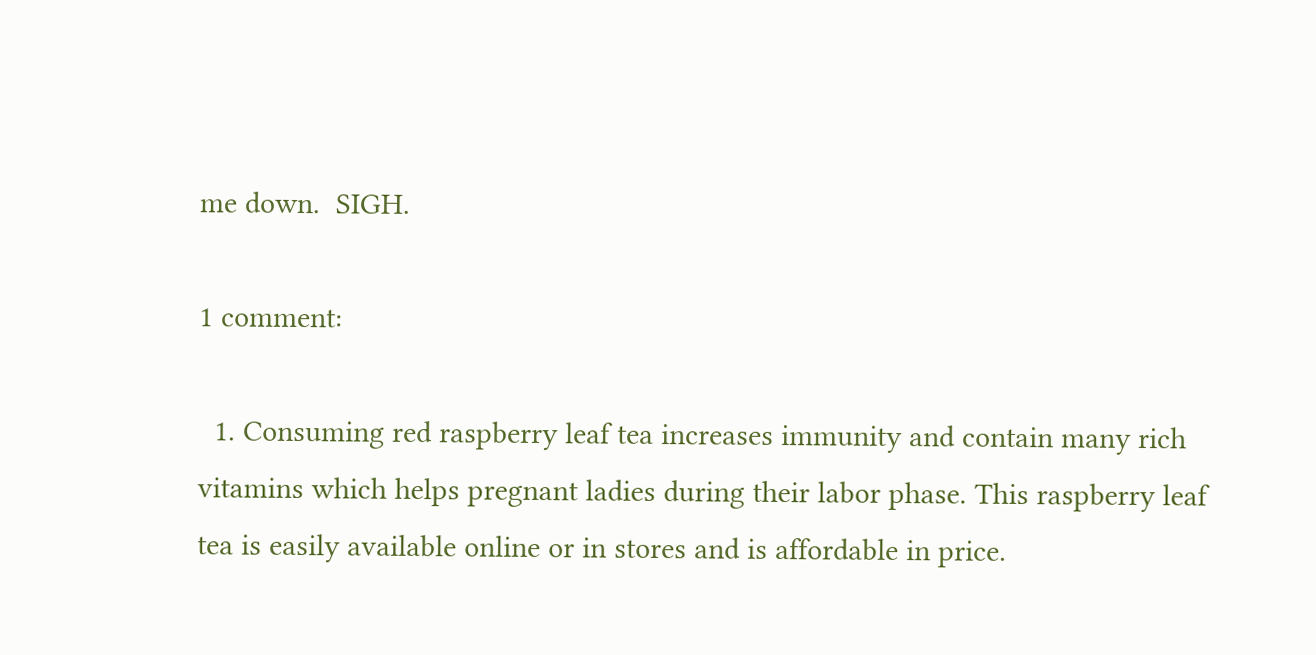me down.  SIGH.

1 comment:

  1. Consuming red raspberry leaf tea increases immunity and contain many rich vitamins which helps pregnant ladies during their labor phase. This raspberry leaf tea is easily available online or in stores and is affordable in price.